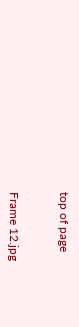top of page


Frame 12.jpg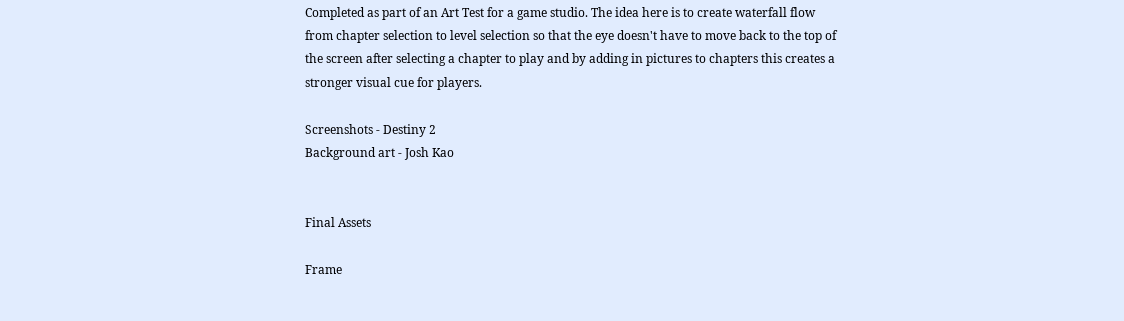Completed as part of an Art Test for a game studio. The idea here is to create waterfall flow from chapter selection to level selection so that the eye doesn't have to move back to the top of the screen after selecting a chapter to play and by adding in pictures to chapters this creates a stronger visual cue for players.

Screenshots - Destiny 2
Background art - Josh Kao


Final Assets

Frame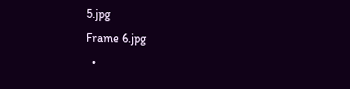5.jpg
Frame 6.jpg
  •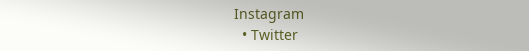Instagram
  • Twitter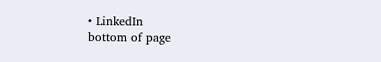• LinkedIn
bottom of page